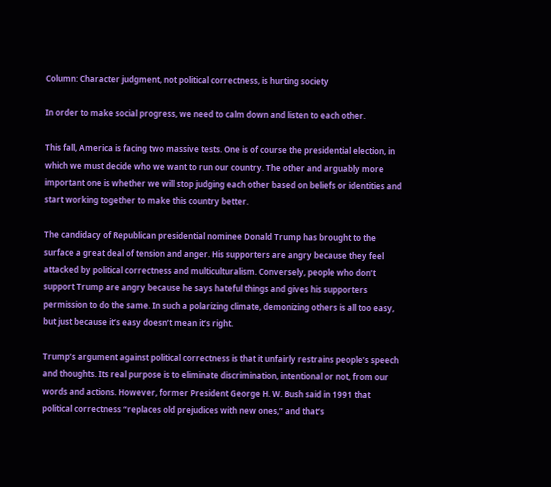Column: Character judgment, not political correctness, is hurting society

In order to make social progress, we need to calm down and listen to each other.

This fall, America is facing two massive tests. One is of course the presidential election, in which we must decide who we want to run our country. The other and arguably more important one is whether we will stop judging each other based on beliefs or identities and start working together to make this country better.

The candidacy of Republican presidential nominee Donald Trump has brought to the surface a great deal of tension and anger. His supporters are angry because they feel attacked by political correctness and multiculturalism. Conversely, people who don’t support Trump are angry because he says hateful things and gives his supporters permission to do the same. In such a polarizing climate, demonizing others is all too easy, but just because it’s easy doesn’t mean it’s right.

Trump’s argument against political correctness is that it unfairly restrains people’s speech and thoughts. Its real purpose is to eliminate discrimination, intentional or not, from our words and actions. However, former President George H. W. Bush said in 1991 that political correctness “replaces old prejudices with new ones,” and that’s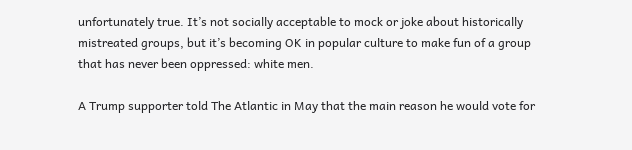unfortunately true. It’s not socially acceptable to mock or joke about historically mistreated groups, but it’s becoming OK in popular culture to make fun of a group that has never been oppressed: white men.

A Trump supporter told The Atlantic in May that the main reason he would vote for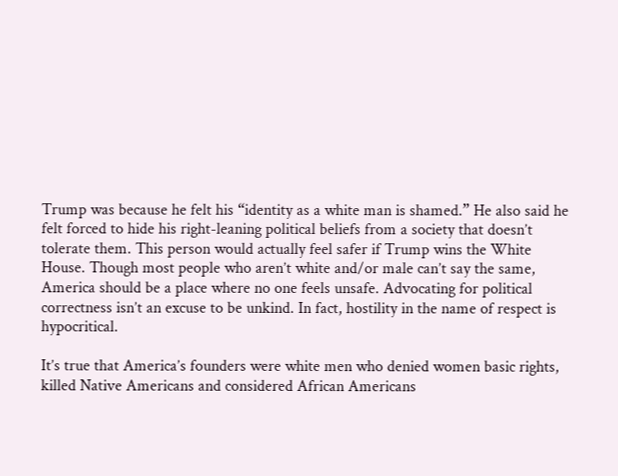Trump was because he felt his “identity as a white man is shamed.” He also said he felt forced to hide his right-leaning political beliefs from a society that doesn’t tolerate them. This person would actually feel safer if Trump wins the White House. Though most people who aren’t white and/or male can’t say the same, America should be a place where no one feels unsafe. Advocating for political correctness isn’t an excuse to be unkind. In fact, hostility in the name of respect is hypocritical.

It’s true that America’s founders were white men who denied women basic rights, killed Native Americans and considered African Americans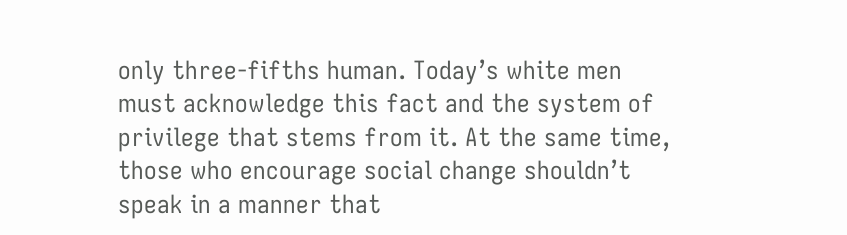only three-fifths human. Today’s white men must acknowledge this fact and the system of privilege that stems from it. At the same time, those who encourage social change shouldn’t speak in a manner that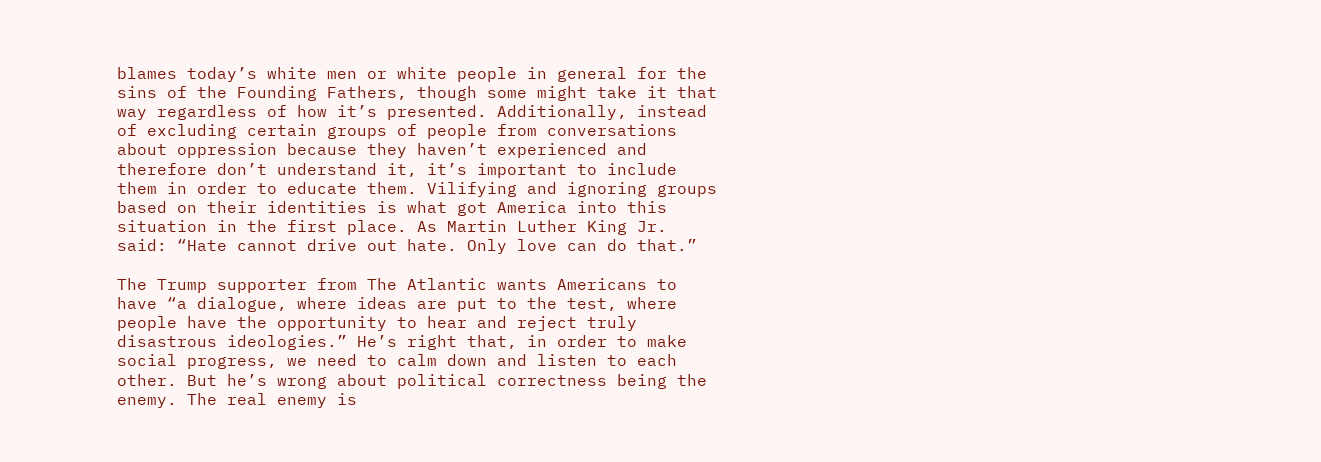blames today’s white men or white people in general for the sins of the Founding Fathers, though some might take it that way regardless of how it’s presented. Additionally, instead of excluding certain groups of people from conversations about oppression because they haven’t experienced and therefore don’t understand it, it’s important to include them in order to educate them. Vilifying and ignoring groups based on their identities is what got America into this situation in the first place. As Martin Luther King Jr. said: “Hate cannot drive out hate. Only love can do that.”

The Trump supporter from The Atlantic wants Americans to have “a dialogue, where ideas are put to the test, where people have the opportunity to hear and reject truly disastrous ideologies.” He’s right that, in order to make social progress, we need to calm down and listen to each other. But he’s wrong about political correctness being the enemy. The real enemy is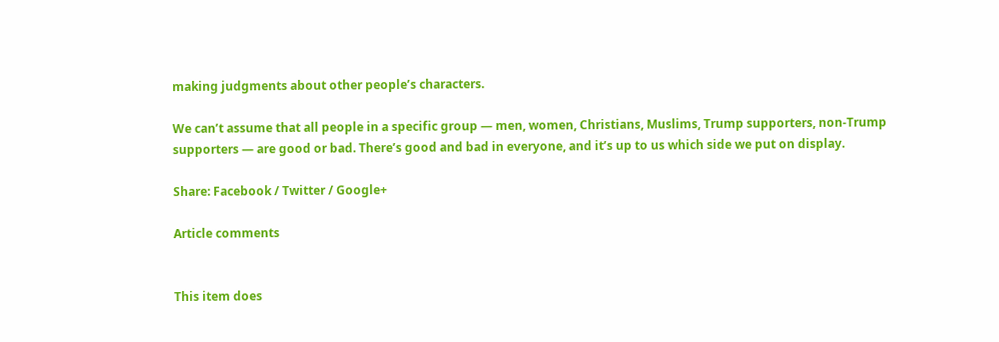making judgments about other people’s characters.

We can’t assume that all people in a specific group — men, women, Christians, Muslims, Trump supporters, non-Trump supporters — are good or bad. There’s good and bad in everyone, and it’s up to us which side we put on display.

Share: Facebook / Twitter / Google+

Article comments


This item does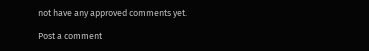not have any approved comments yet.

Post a comment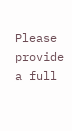Please provide a full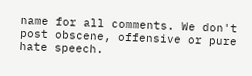name for all comments. We don't post obscene, offensive or pure hate speech.